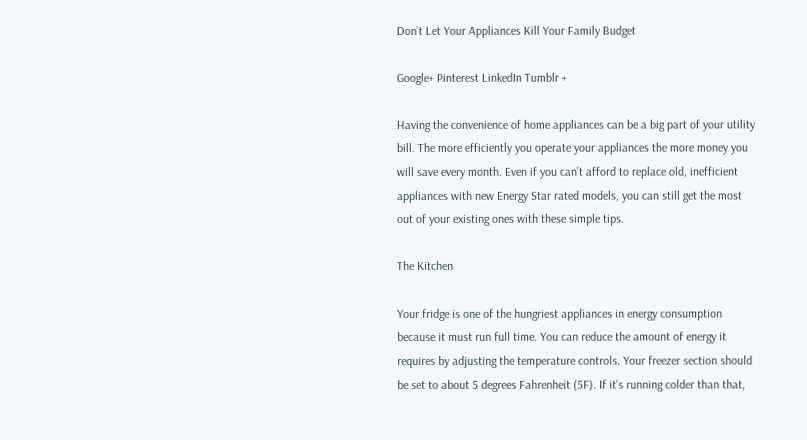Don’t Let Your Appliances Kill Your Family Budget

Google+ Pinterest LinkedIn Tumblr +

Having the convenience of home appliances can be a big part of your utility bill. The more efficiently you operate your appliances the more money you will save every month. Even if you can’t afford to replace old, inefficient appliances with new Energy Star rated models, you can still get the most out of your existing ones with these simple tips.

The Kitchen

Your fridge is one of the hungriest appliances in energy consumption because it must run full time. You can reduce the amount of energy it requires by adjusting the temperature controls. Your freezer section should be set to about 5 degrees Fahrenheit (5F). If it’s running colder than that,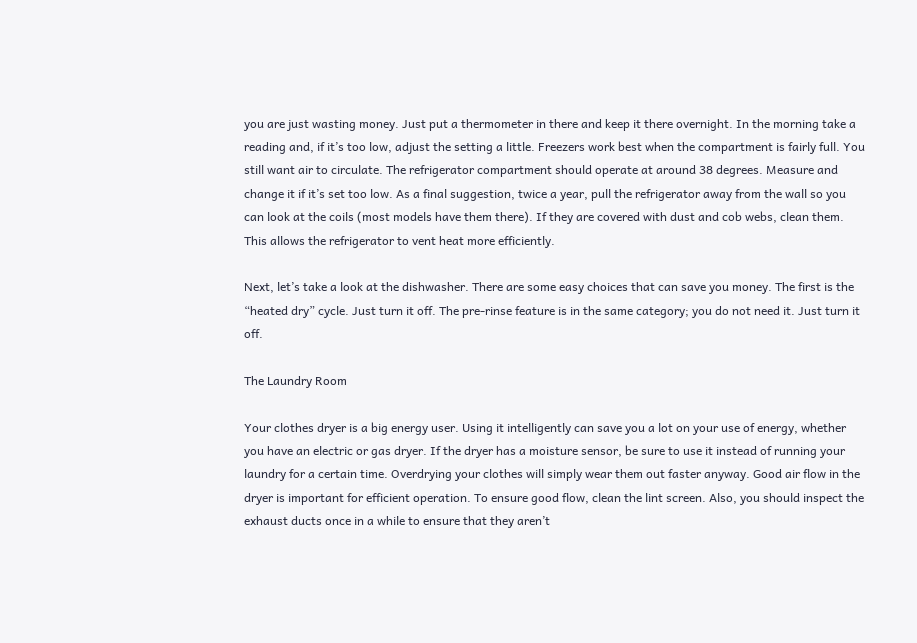you are just wasting money. Just put a thermometer in there and keep it there overnight. In the morning take a reading and, if it’s too low, adjust the setting a little. Freezers work best when the compartment is fairly full. You still want air to circulate. The refrigerator compartment should operate at around 38 degrees. Measure and change it if it’s set too low. As a final suggestion, twice a year, pull the refrigerator away from the wall so you can look at the coils (most models have them there). If they are covered with dust and cob webs, clean them. This allows the refrigerator to vent heat more efficiently.

Next, let’s take a look at the dishwasher. There are some easy choices that can save you money. The first is the “heated dry” cycle. Just turn it off. The pre-rinse feature is in the same category; you do not need it. Just turn it off.

The Laundry Room

Your clothes dryer is a big energy user. Using it intelligently can save you a lot on your use of energy, whether you have an electric or gas dryer. If the dryer has a moisture sensor, be sure to use it instead of running your laundry for a certain time. Overdrying your clothes will simply wear them out faster anyway. Good air flow in the dryer is important for efficient operation. To ensure good flow, clean the lint screen. Also, you should inspect the exhaust ducts once in a while to ensure that they aren’t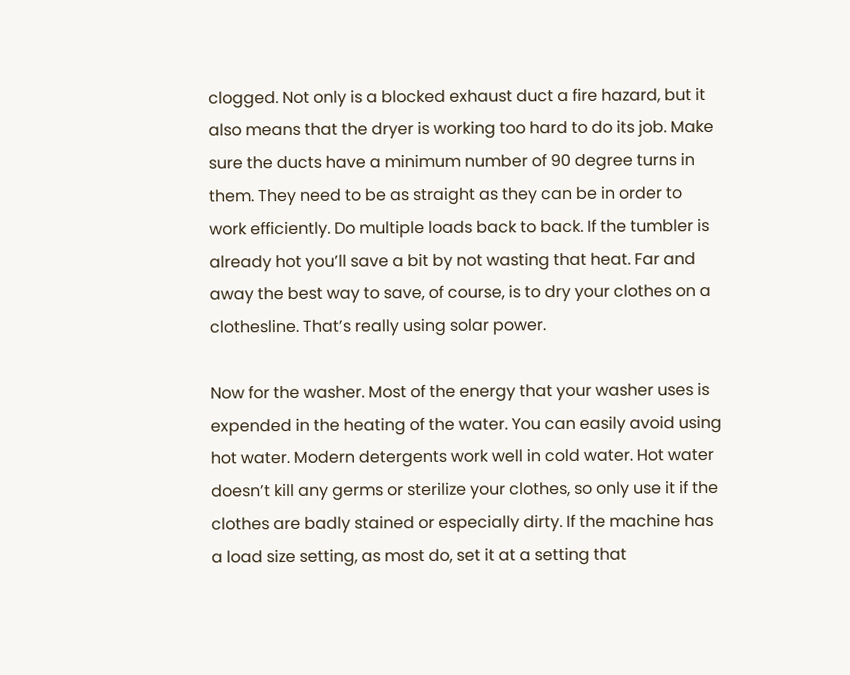clogged. Not only is a blocked exhaust duct a fire hazard, but it also means that the dryer is working too hard to do its job. Make sure the ducts have a minimum number of 90 degree turns in them. They need to be as straight as they can be in order to work efficiently. Do multiple loads back to back. If the tumbler is already hot you’ll save a bit by not wasting that heat. Far and away the best way to save, of course, is to dry your clothes on a clothesline. That’s really using solar power.

Now for the washer. Most of the energy that your washer uses is expended in the heating of the water. You can easily avoid using hot water. Modern detergents work well in cold water. Hot water doesn’t kill any germs or sterilize your clothes, so only use it if the clothes are badly stained or especially dirty. If the machine has a load size setting, as most do, set it at a setting that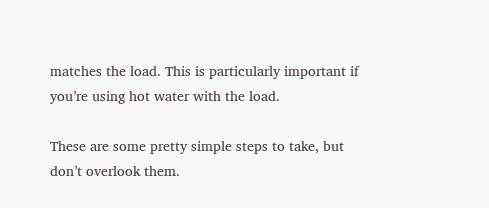matches the load. This is particularly important if you’re using hot water with the load.

These are some pretty simple steps to take, but don’t overlook them.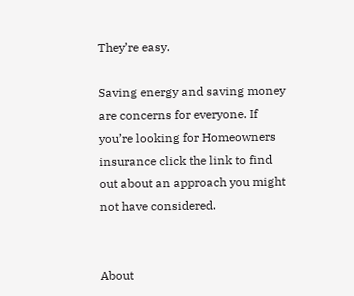They’re easy.

Saving energy and saving money are concerns for everyone. If you’re looking for Homeowners insurance click the link to find out about an approach you might not have considered.


About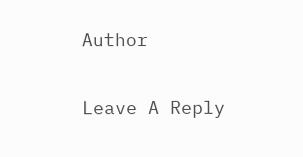Author

Leave A Reply